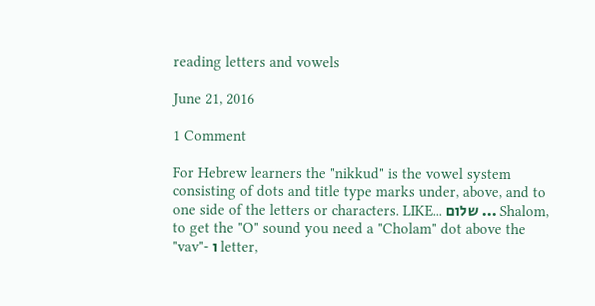reading letters and vowels

June 21, 2016

1 Comment

For Hebrew learners the "nikkud" is the vowel system consisting of dots and title type marks under, above, and to one side of the letters or characters. LIKE... שלום ... Shalom, to get the "O" sound you need a "Cholam" dot above the "vav"- ו letter,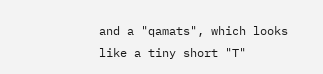and a "qamats", which looks like a tiny short "T"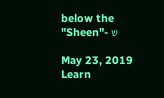below the "Sheen"- ש

May 23, 2019
Learn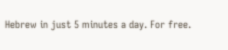Hebrew in just 5 minutes a day. For free.